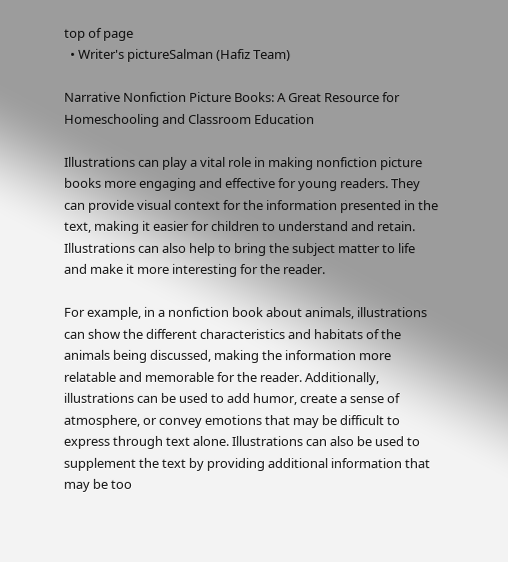top of page
  • Writer's pictureSalman (Hafiz Team)

Narrative Nonfiction Picture Books: A Great Resource for Homeschooling and Classroom Education

Illustrations can play a vital role in making nonfiction picture books more engaging and effective for young readers. They can provide visual context for the information presented in the text, making it easier for children to understand and retain. Illustrations can also help to bring the subject matter to life and make it more interesting for the reader.

For example, in a nonfiction book about animals, illustrations can show the different characteristics and habitats of the animals being discussed, making the information more relatable and memorable for the reader. Additionally, illustrations can be used to add humor, create a sense of atmosphere, or convey emotions that may be difficult to express through text alone. Illustrations can also be used to supplement the text by providing additional information that may be too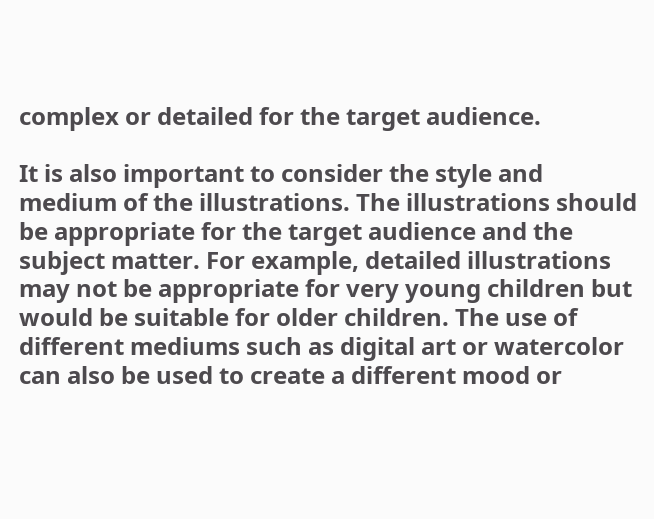complex or detailed for the target audience.

It is also important to consider the style and medium of the illustrations. The illustrations should be appropriate for the target audience and the subject matter. For example, detailed illustrations may not be appropriate for very young children but would be suitable for older children. The use of different mediums such as digital art or watercolor can also be used to create a different mood or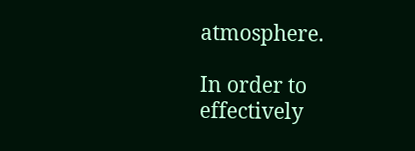atmosphere.

In order to effectively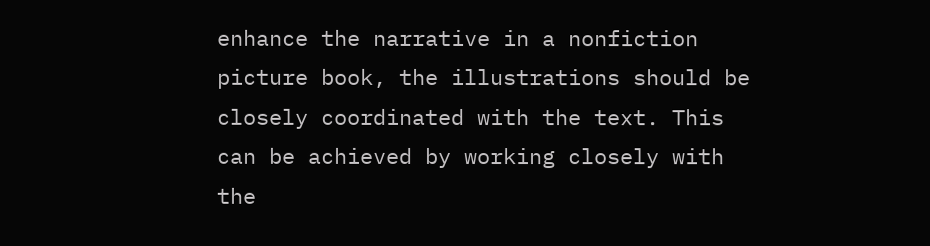enhance the narrative in a nonfiction picture book, the illustrations should be closely coordinated with the text. This can be achieved by working closely with the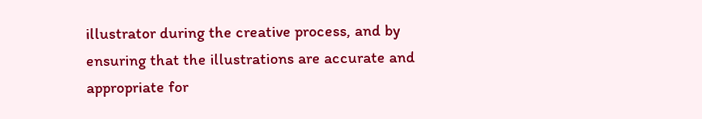illustrator during the creative process, and by ensuring that the illustrations are accurate and appropriate for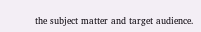the subject matter and target audience.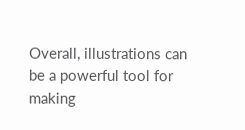Overall, illustrations can be a powerful tool for making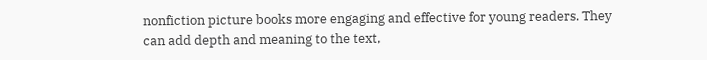nonfiction picture books more engaging and effective for young readers. They can add depth and meaning to the text,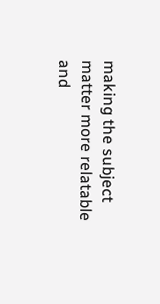making the subject matter more relatable and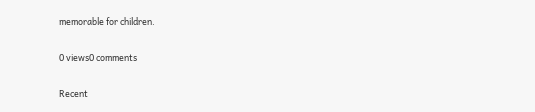memorable for children.

0 views0 comments

Recent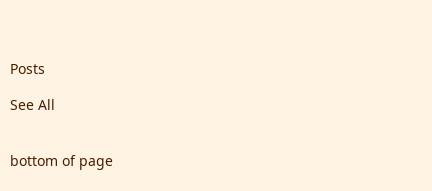Posts

See All


bottom of page